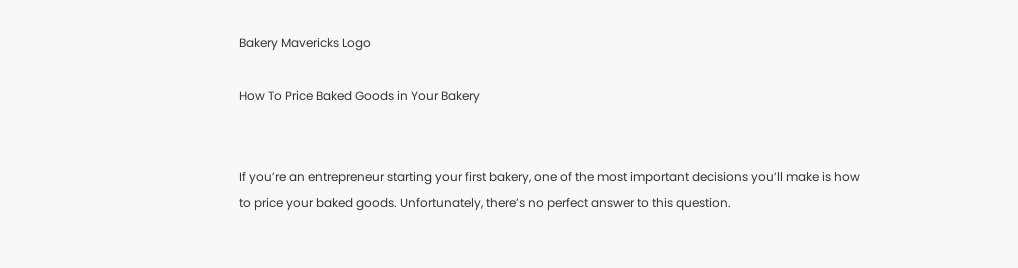Bakery Mavericks Logo

How To Price Baked Goods in Your Bakery


If you’re an entrepreneur starting your first bakery, one of the most important decisions you’ll make is how to price your baked goods. Unfortunately, there’s no perfect answer to this question.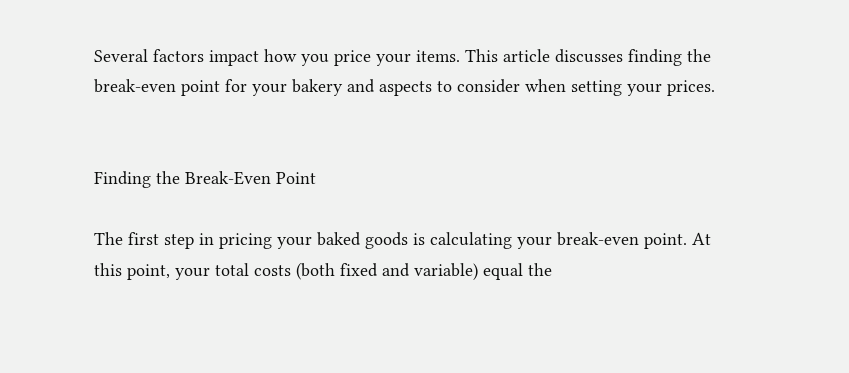Several factors impact how you price your items. This article discusses finding the break-even point for your bakery and aspects to consider when setting your prices.


Finding the Break-Even Point

The first step in pricing your baked goods is calculating your break-even point. At this point, your total costs (both fixed and variable) equal the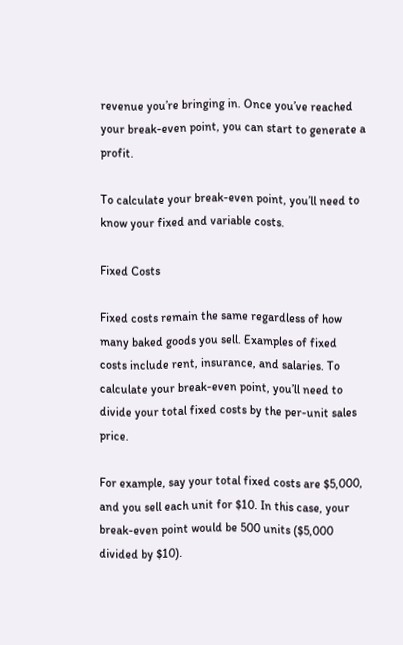revenue you’re bringing in. Once you’ve reached your break-even point, you can start to generate a profit.

To calculate your break-even point, you’ll need to know your fixed and variable costs.

Fixed Costs

Fixed costs remain the same regardless of how many baked goods you sell. Examples of fixed costs include rent, insurance, and salaries. To calculate your break-even point, you’ll need to divide your total fixed costs by the per-unit sales price.

For example, say your total fixed costs are $5,000, and you sell each unit for $10. In this case, your break-even point would be 500 units ($5,000 divided by $10).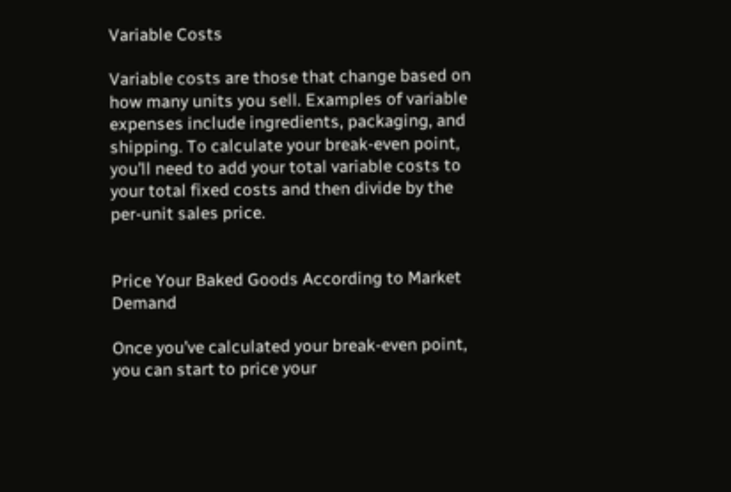Variable Costs

Variable costs are those that change based on how many units you sell. Examples of variable expenses include ingredients, packaging, and shipping. To calculate your break-even point, you’ll need to add your total variable costs to your total fixed costs and then divide by the per-unit sales price.


Price Your Baked Goods According to Market Demand

Once you’ve calculated your break-even point, you can start to price your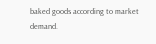baked goods according to market demand.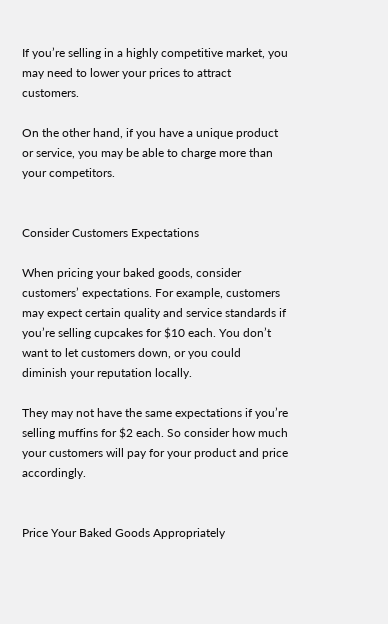If you’re selling in a highly competitive market, you may need to lower your prices to attract customers.

On the other hand, if you have a unique product or service, you may be able to charge more than your competitors.


Consider Customers Expectations

When pricing your baked goods, consider customers’ expectations. For example, customers may expect certain quality and service standards if you’re selling cupcakes for $10 each. You don’t want to let customers down, or you could diminish your reputation locally.

They may not have the same expectations if you’re selling muffins for $2 each. So consider how much your customers will pay for your product and price accordingly.


Price Your Baked Goods Appropriately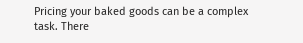Pricing your baked goods can be a complex task. There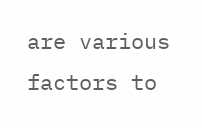are various factors to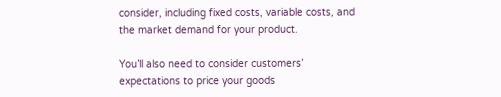consider, including fixed costs, variable costs, and the market demand for your product.

You’ll also need to consider customers’ expectations to price your goods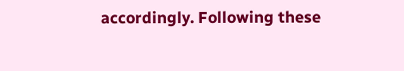accordingly. Following these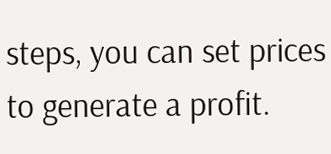steps, you can set prices to generate a profit.